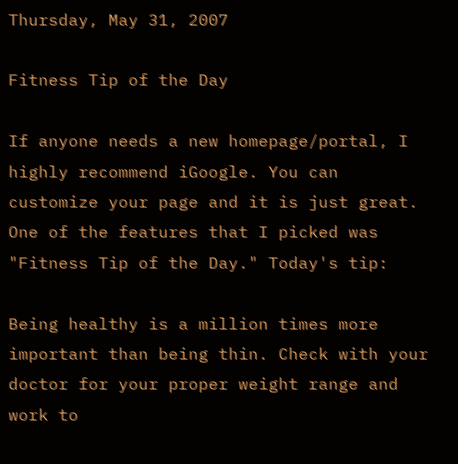Thursday, May 31, 2007

Fitness Tip of the Day

If anyone needs a new homepage/portal, I highly recommend iGoogle. You can customize your page and it is just great. One of the features that I picked was "Fitness Tip of the Day." Today's tip:

Being healthy is a million times more important than being thin. Check with your doctor for your proper weight range and work to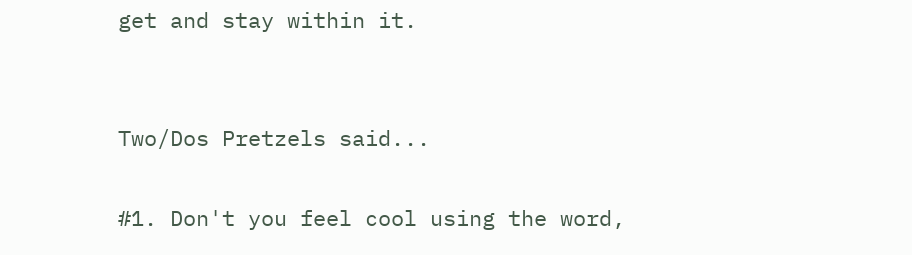get and stay within it.


Two/Dos Pretzels said...

#1. Don't you feel cool using the word,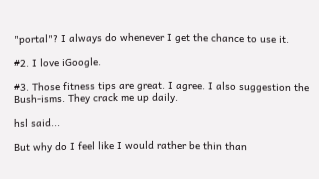"portal"? I always do whenever I get the chance to use it.

#2. I love iGoogle.

#3. Those fitness tips are great. I agree. I also suggestion the Bush-isms. They crack me up daily.

hsl said...

But why do I feel like I would rather be thin than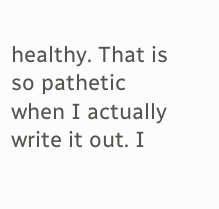healthy. That is so pathetic when I actually write it out. I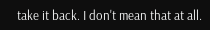take it back. I don't mean that at all.